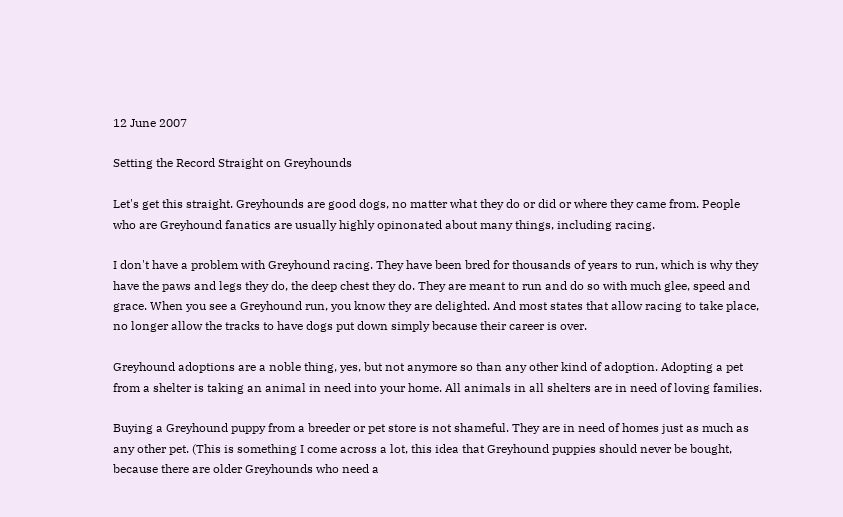12 June 2007

Setting the Record Straight on Greyhounds

Let's get this straight. Greyhounds are good dogs, no matter what they do or did or where they came from. People who are Greyhound fanatics are usually highly opinonated about many things, including racing.

I don't have a problem with Greyhound racing. They have been bred for thousands of years to run, which is why they have the paws and legs they do, the deep chest they do. They are meant to run and do so with much glee, speed and grace. When you see a Greyhound run, you know they are delighted. And most states that allow racing to take place, no longer allow the tracks to have dogs put down simply because their career is over.

Greyhound adoptions are a noble thing, yes, but not anymore so than any other kind of adoption. Adopting a pet from a shelter is taking an animal in need into your home. All animals in all shelters are in need of loving families.

Buying a Greyhound puppy from a breeder or pet store is not shameful. They are in need of homes just as much as any other pet. (This is something I come across a lot, this idea that Greyhound puppies should never be bought, because there are older Greyhounds who need a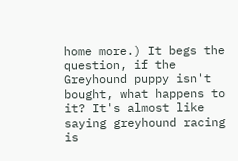home more.) It begs the question, if the Greyhound puppy isn't bought, what happens to it? It's almost like saying greyhound racing is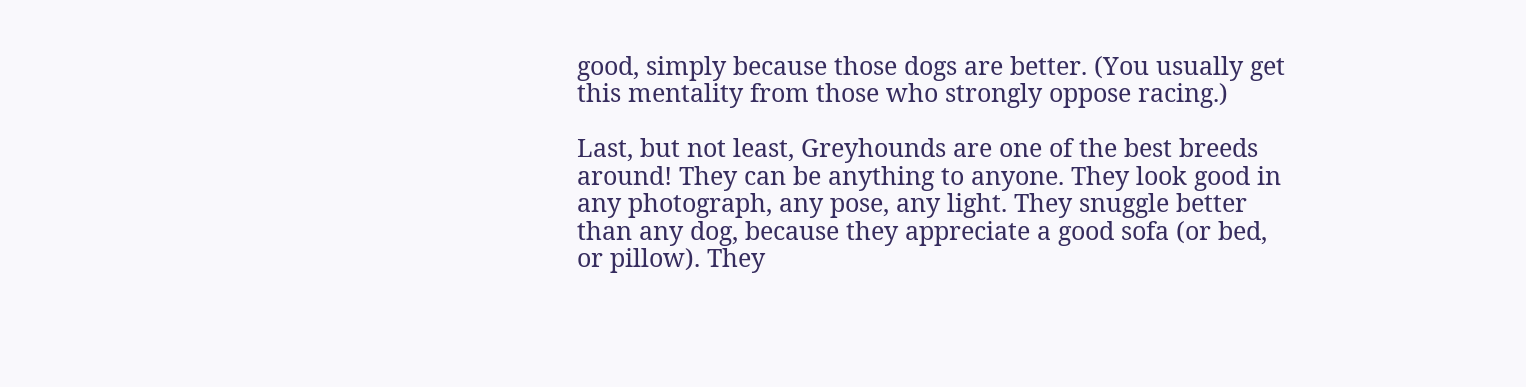good, simply because those dogs are better. (You usually get this mentality from those who strongly oppose racing.)

Last, but not least, Greyhounds are one of the best breeds around! They can be anything to anyone. They look good in any photograph, any pose, any light. They snuggle better than any dog, because they appreciate a good sofa (or bed, or pillow). They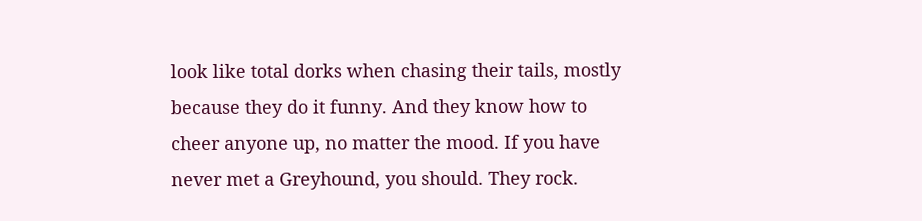look like total dorks when chasing their tails, mostly because they do it funny. And they know how to cheer anyone up, no matter the mood. If you have never met a Greyhound, you should. They rock.